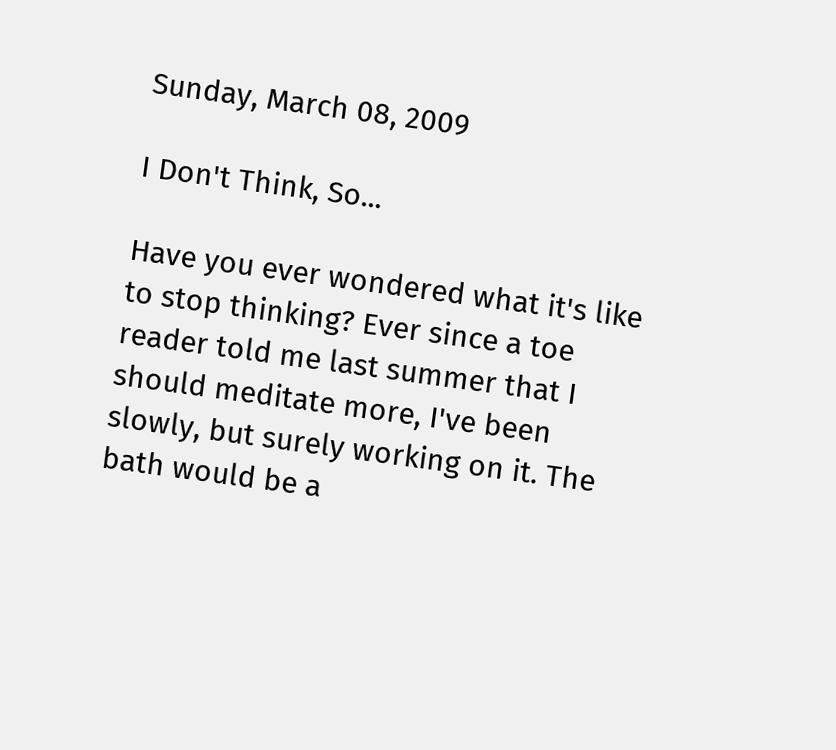Sunday, March 08, 2009

I Don't Think, So...

Have you ever wondered what it's like to stop thinking? Ever since a toe reader told me last summer that I should meditate more, I've been slowly, but surely working on it. The bath would be a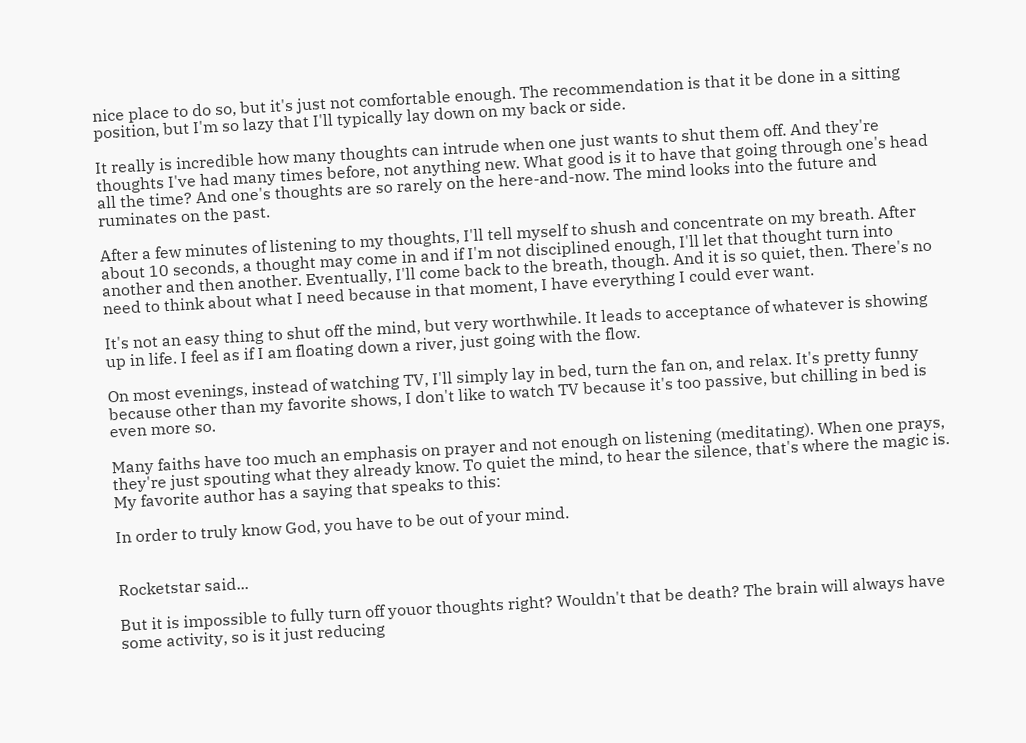nice place to do so, but it's just not comfortable enough. The recommendation is that it be done in a sitting position, but I'm so lazy that I'll typically lay down on my back or side.

It really is incredible how many thoughts can intrude when one just wants to shut them off. And they're thoughts I've had many times before, not anything new. What good is it to have that going through one's head all the time? And one's thoughts are so rarely on the here-and-now. The mind looks into the future and ruminates on the past.

After a few minutes of listening to my thoughts, I'll tell myself to shush and concentrate on my breath. After about 10 seconds, a thought may come in and if I'm not disciplined enough, I'll let that thought turn into another and then another. Eventually, I'll come back to the breath, though. And it is so quiet, then. There's no need to think about what I need because in that moment, I have everything I could ever want.

It's not an easy thing to shut off the mind, but very worthwhile. It leads to acceptance of whatever is showing up in life. I feel as if I am floating down a river, just going with the flow.

On most evenings, instead of watching TV, I'll simply lay in bed, turn the fan on, and relax. It's pretty funny because other than my favorite shows, I don't like to watch TV because it's too passive, but chilling in bed is even more so.

Many faiths have too much an emphasis on prayer and not enough on listening (meditating). When one prays, they're just spouting what they already know. To quiet the mind, to hear the silence, that's where the magic is. My favorite author has a saying that speaks to this:

In order to truly know God, you have to be out of your mind.


Rocketstar said...

But it is impossible to fully turn off youor thoughts right? Wouldn't that be death? The brain will always have some activity, so is it just reducing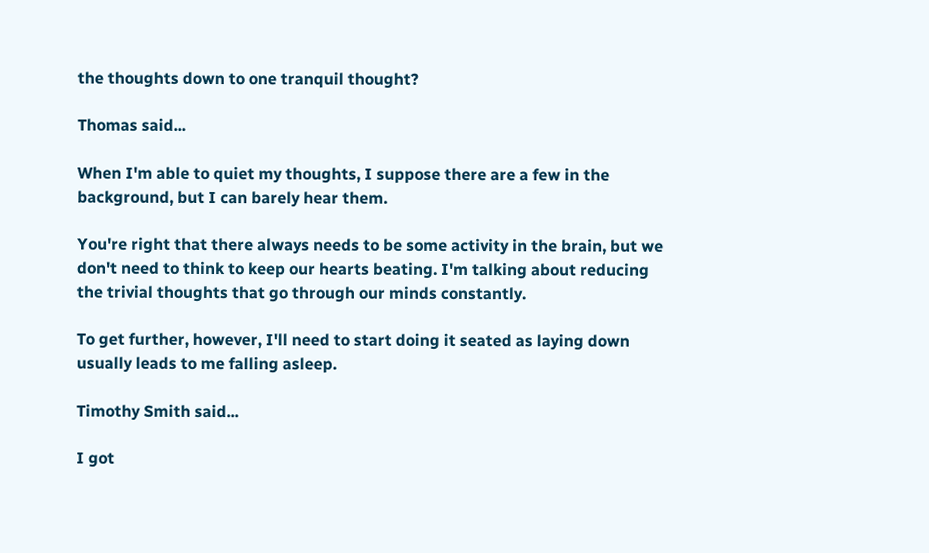the thoughts down to one tranquil thought?

Thomas said...

When I'm able to quiet my thoughts, I suppose there are a few in the background, but I can barely hear them.

You're right that there always needs to be some activity in the brain, but we don't need to think to keep our hearts beating. I'm talking about reducing the trivial thoughts that go through our minds constantly.

To get further, however, I'll need to start doing it seated as laying down usually leads to me falling asleep.

Timothy Smith said...

I got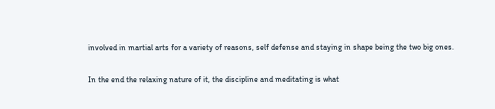involved in martial arts for a variety of reasons, self defense and staying in shape being the two big ones.

In the end the relaxing nature of it, the discipline and meditating is what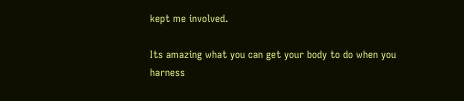kept me involved.

Its amazing what you can get your body to do when you harness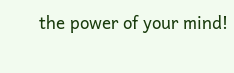the power of your mind!